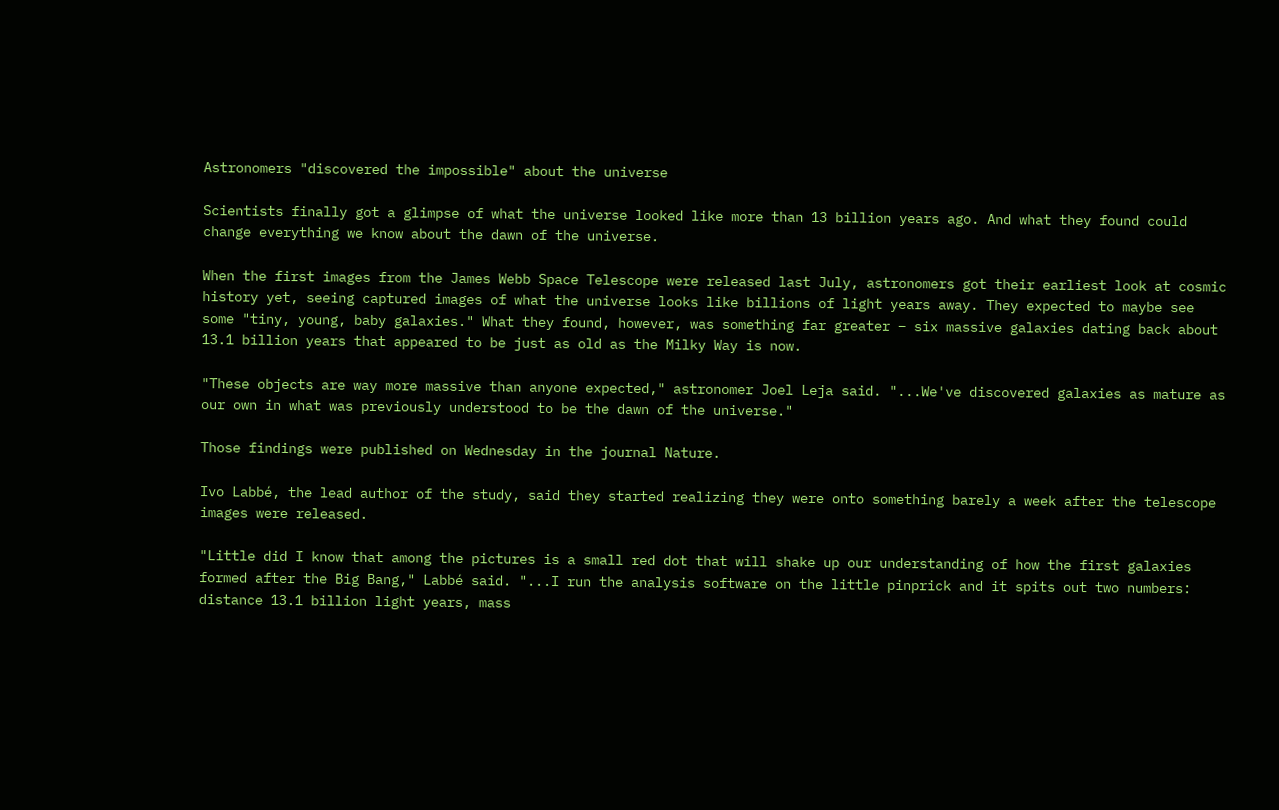Astronomers "discovered the impossible" about the universe

Scientists finally got a glimpse of what the universe looked like more than 13 billion years ago. And what they found could change everything we know about the dawn of the universe.

When the first images from the James Webb Space Telescope were released last July, astronomers got their earliest look at cosmic history yet, seeing captured images of what the universe looks like billions of light years away. They expected to maybe see some "tiny, young, baby galaxies." What they found, however, was something far greater – six massive galaxies dating back about 13.1 billion years that appeared to be just as old as the Milky Way is now.

"These objects are way more massive than anyone expected," astronomer Joel Leja said. "...We've discovered galaxies as mature as our own in what was previously understood to be the dawn of the universe."

Those findings were published on Wednesday in the journal Nature.

Ivo Labbé, the lead author of the study, said they started realizing they were onto something barely a week after the telescope images were released.

"Little did I know that among the pictures is a small red dot that will shake up our understanding of how the first galaxies formed after the Big Bang," Labbé said. "...I run the analysis software on the little pinprick and it spits out two numbers: distance 13.1 billion light years, mass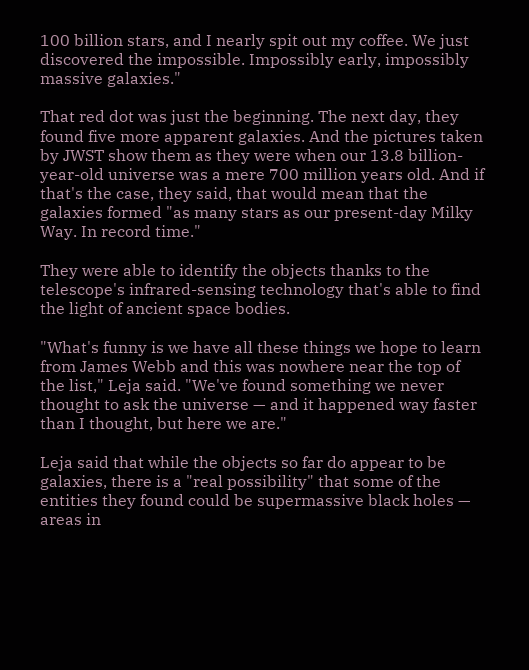100 billion stars, and I nearly spit out my coffee. We just discovered the impossible. Impossibly early, impossibly massive galaxies."

That red dot was just the beginning. The next day, they found five more apparent galaxies. And the pictures taken by JWST show them as they were when our 13.8 billion-year-old universe was a mere 700 million years old. And if that's the case, they said, that would mean that the galaxies formed "as many stars as our present-day Milky Way. In record time."

They were able to identify the objects thanks to the telescope's infrared-sensing technology that's able to find the light of ancient space bodies.

"What's funny is we have all these things we hope to learn from James Webb and this was nowhere near the top of the list," Leja said. "We've found something we never thought to ask the universe — and it happened way faster than I thought, but here we are."

Leja said that while the objects so far do appear to be galaxies, there is a "real possibility" that some of the entities they found could be supermassive black holes — areas in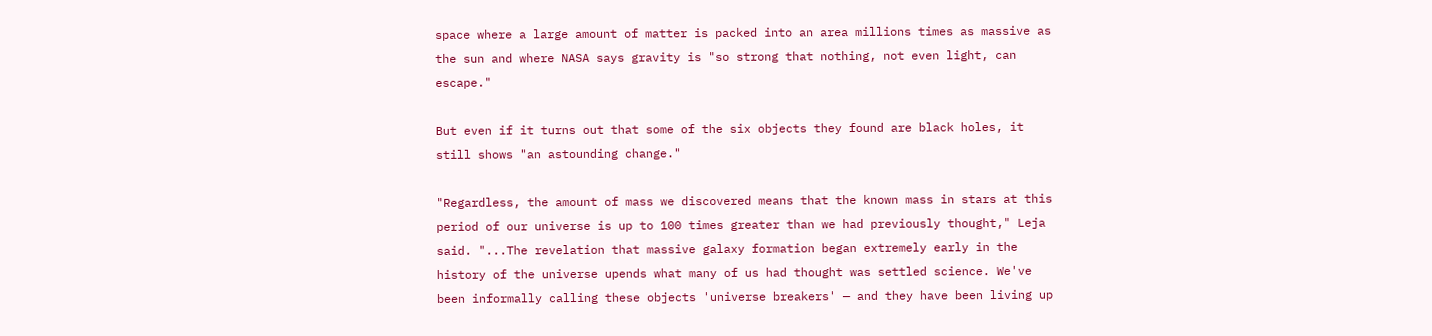space where a large amount of matter is packed into an area millions times as massive as the sun and where NASA says gravity is "so strong that nothing, not even light, can escape."

But even if it turns out that some of the six objects they found are black holes, it still shows "an astounding change."

"Regardless, the amount of mass we discovered means that the known mass in stars at this period of our universe is up to 100 times greater than we had previously thought," Leja said. "...The revelation that massive galaxy formation began extremely early in the history of the universe upends what many of us had thought was settled science. We've been informally calling these objects 'universe breakers' — and they have been living up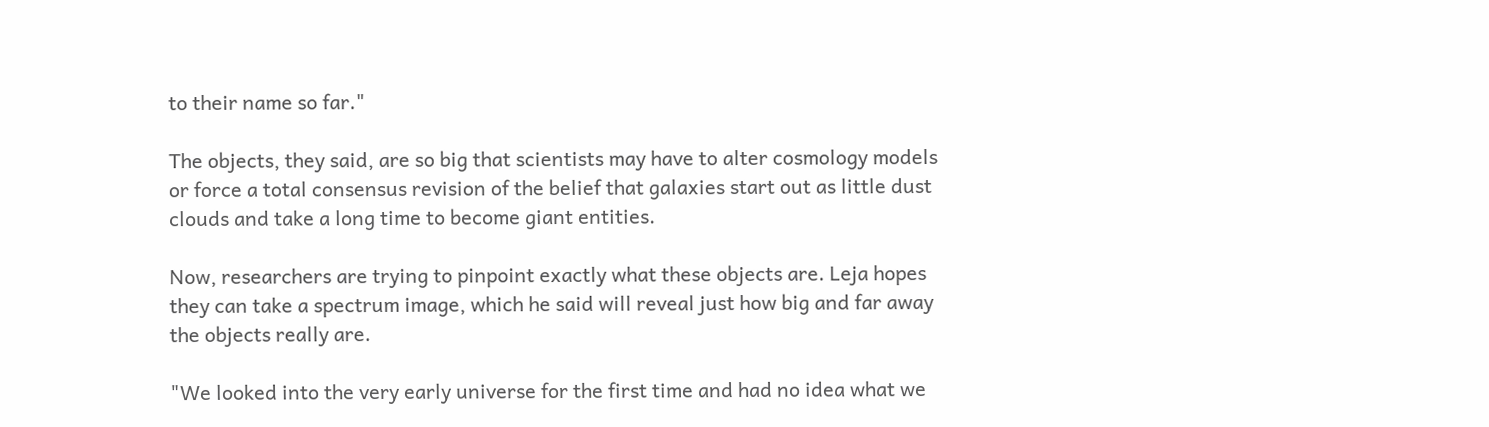to their name so far."

The objects, they said, are so big that scientists may have to alter cosmology models or force a total consensus revision of the belief that galaxies start out as little dust clouds and take a long time to become giant entities.

Now, researchers are trying to pinpoint exactly what these objects are. Leja hopes they can take a spectrum image, which he said will reveal just how big and far away the objects really are.

"We looked into the very early universe for the first time and had no idea what we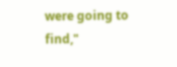were going to find,"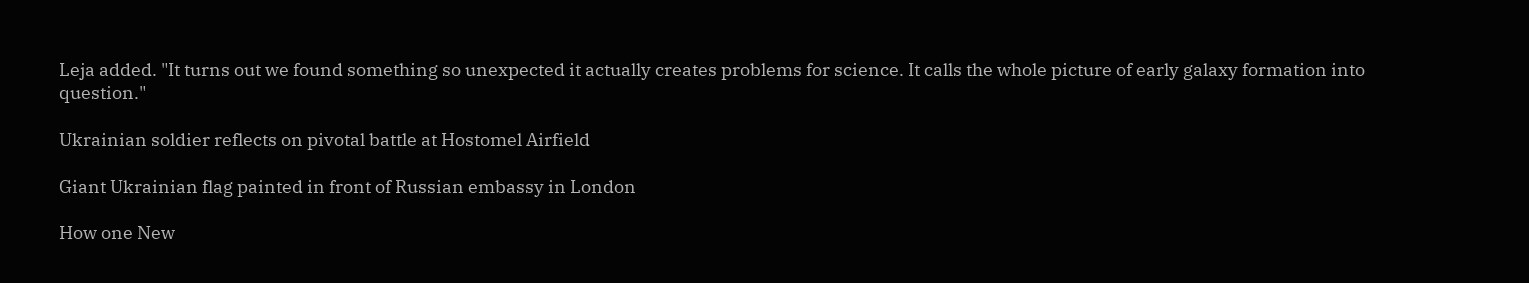Leja added. "It turns out we found something so unexpected it actually creates problems for science. It calls the whole picture of early galaxy formation into question."

Ukrainian soldier reflects on pivotal battle at Hostomel Airfield

Giant Ukrainian flag painted in front of Russian embassy in London

How one New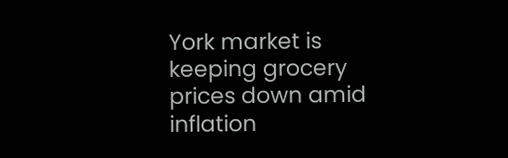York market is keeping grocery prices down amid inflation